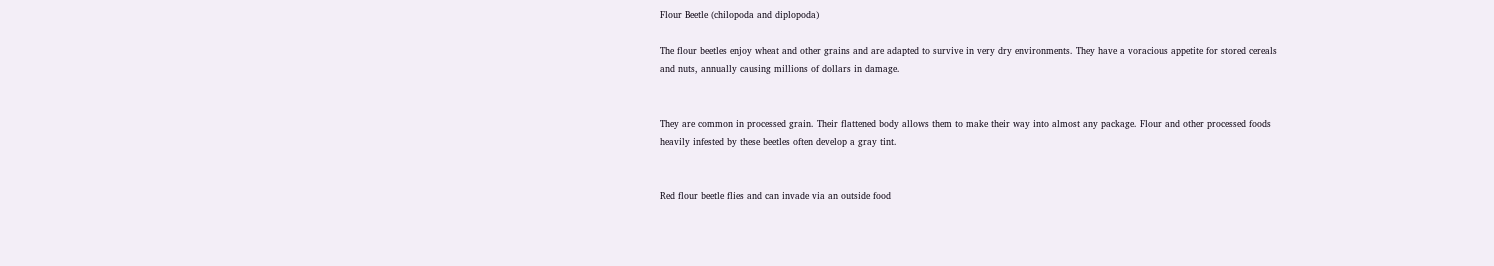Flour Beetle (chilopoda and diplopoda)

The flour beetles enjoy wheat and other grains and are adapted to survive in very dry environments. They have a voracious appetite for stored cereals and nuts, annually causing millions of dollars in damage.


They are common in processed grain. Their flattened body allows them to make their way into almost any package. Flour and other processed foods heavily infested by these beetles often develop a gray tint.


Red flour beetle flies and can invade via an outside food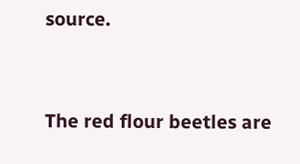source.


The red flour beetles are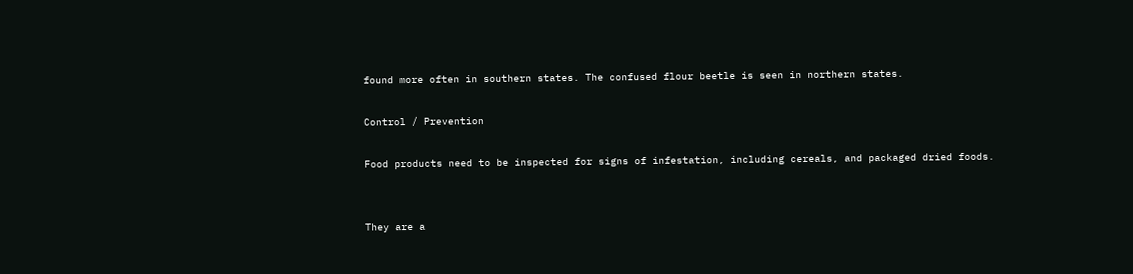found more often in southern states. The confused flour beetle is seen in northern states.

Control / Prevention

Food products need to be inspected for signs of infestation, including cereals, and packaged dried foods.


They are a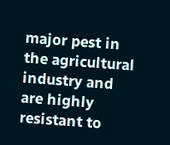major pest in the agricultural industry and are highly resistant to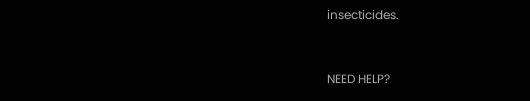insecticides.


NEED HELP?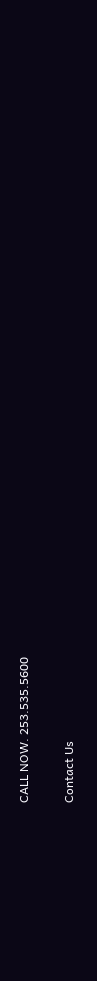CALL NOW. 253.535.5600

Contact Us